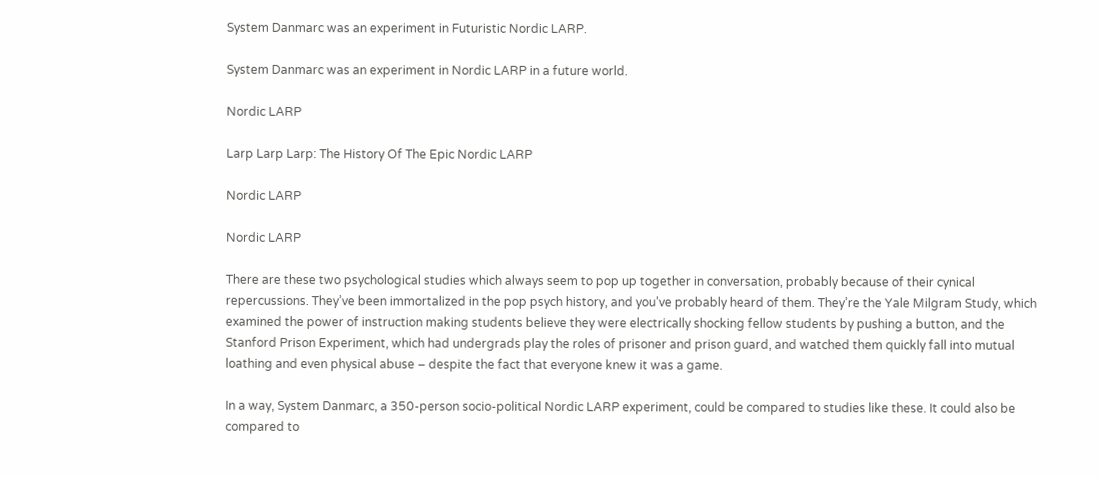System Danmarc was an experiment in Futuristic Nordic LARP.

System Danmarc was an experiment in Nordic LARP in a future world.

Nordic LARP

Larp Larp Larp: The History Of The Epic Nordic LARP

Nordic LARP

Nordic LARP

There are these two psychological studies which always seem to pop up together in conversation, probably because of their cynical repercussions. They’ve been immortalized in the pop psych history, and you’ve probably heard of them. They’re the Yale Milgram Study, which examined the power of instruction making students believe they were electrically shocking fellow students by pushing a button, and the Stanford Prison Experiment, which had undergrads play the roles of prisoner and prison guard, and watched them quickly fall into mutual loathing and even physical abuse – despite the fact that everyone knew it was a game.

In a way, System Danmarc, a 350-person socio-political Nordic LARP experiment, could be compared to studies like these. It could also be compared to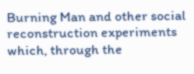Burning Man and other social reconstruction experiments which, through the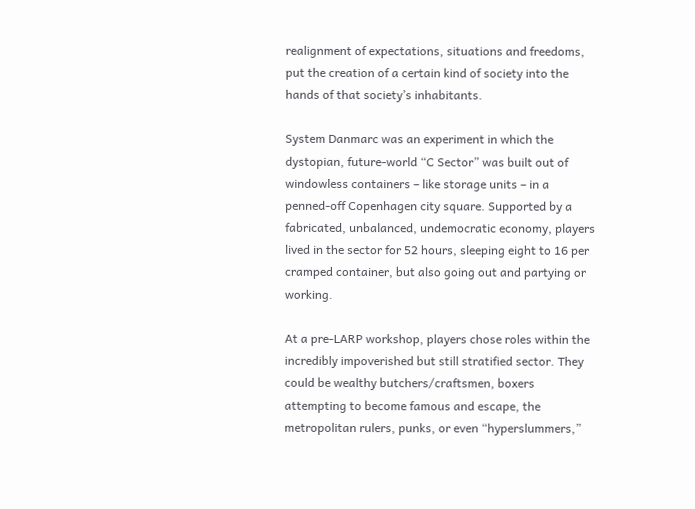realignment of expectations, situations and freedoms, put the creation of a certain kind of society into the hands of that society’s inhabitants.

System Danmarc was an experiment in which the dystopian, future-world “C Sector” was built out of windowless containers – like storage units – in a penned-off Copenhagen city square. Supported by a fabricated, unbalanced, undemocratic economy, players lived in the sector for 52 hours, sleeping eight to 16 per cramped container, but also going out and partying or working.

At a pre-LARP workshop, players chose roles within the incredibly impoverished but still stratified sector. They could be wealthy butchers/craftsmen, boxers attempting to become famous and escape, the metropolitan rulers, punks, or even “hyperslummers,”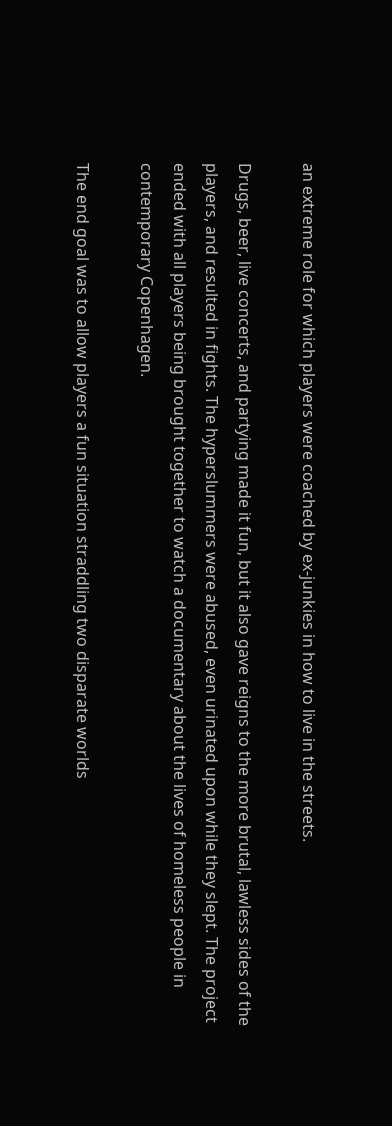an extreme role for which players were coached by ex-junkies in how to live in the streets.

Drugs, beer, live concerts, and partying made it fun, but it also gave reigns to the more brutal, lawless sides of the players, and resulted in fights. The hyperslummers were abused, even urinated upon while they slept. The project ended with all players being brought together to watch a documentary about the lives of homeless people in contemporary Copenhagen.

The end goal was to allow players a fun situation straddling two disparate worlds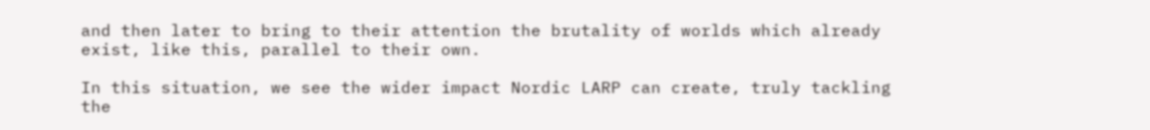and then later to bring to their attention the brutality of worlds which already exist, like this, parallel to their own.

In this situation, we see the wider impact Nordic LARP can create, truly tackling the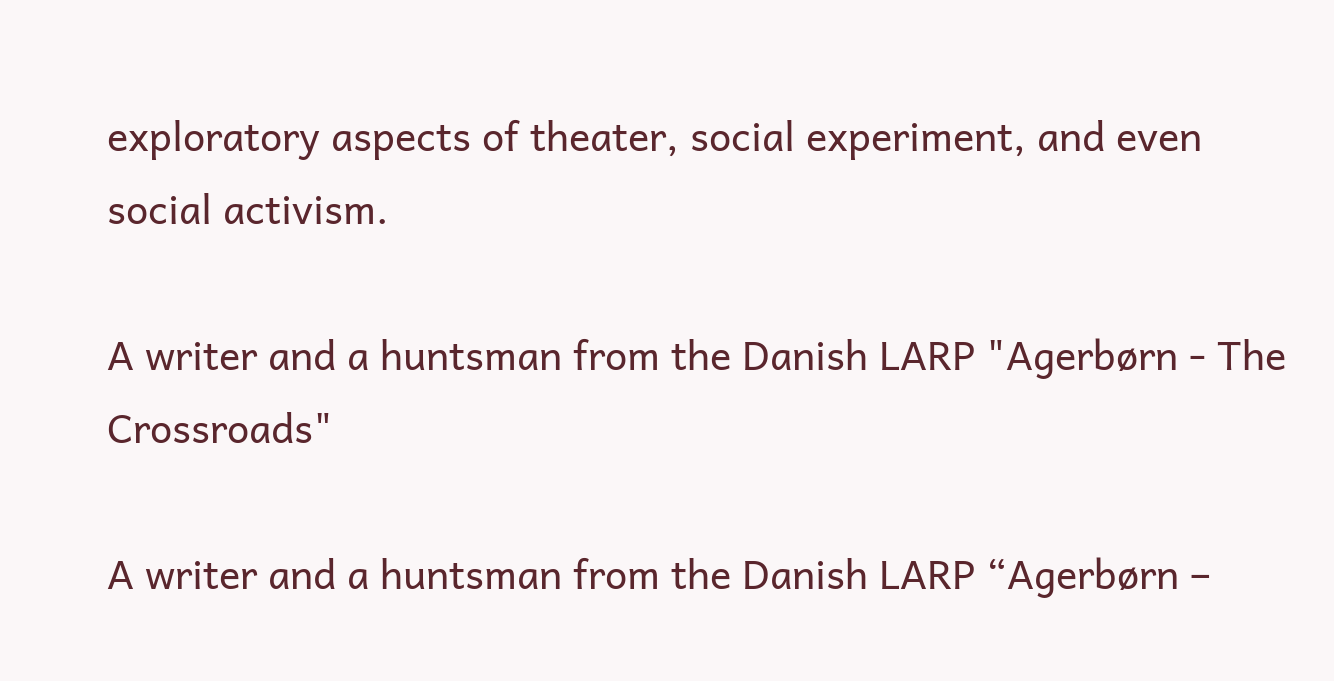exploratory aspects of theater, social experiment, and even social activism.

A writer and a huntsman from the Danish LARP "Agerbørn - The Crossroads"

A writer and a huntsman from the Danish LARP “Agerbørn –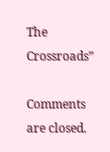The Crossroads”

Comments are closed.